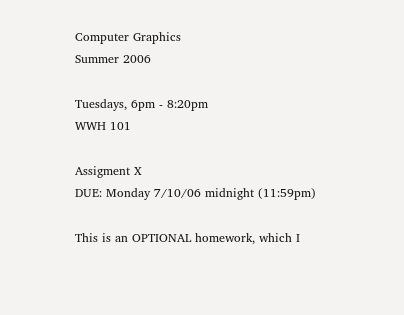Computer Graphics
Summer 2006

Tuesdays, 6pm - 8:20pm
WWH 101

Assigment X
DUE: Monday 7/10/06 midnight (11:59pm)

This is an OPTIONAL homework, which I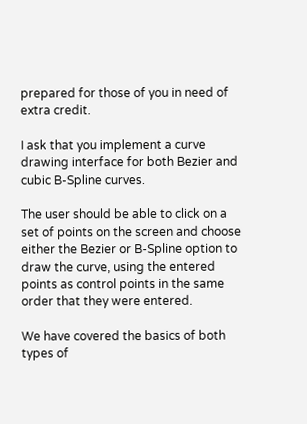prepared for those of you in need of extra credit.

I ask that you implement a curve drawing interface for both Bezier and cubic B-Spline curves.

The user should be able to click on a set of points on the screen and choose either the Bezier or B-Spline option to draw the curve, using the entered points as control points in the same order that they were entered.

We have covered the basics of both types of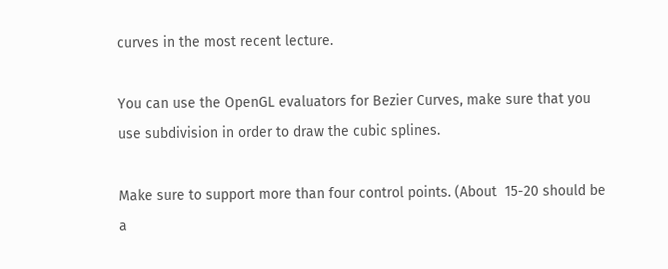curves in the most recent lecture.

You can use the OpenGL evaluators for Bezier Curves, make sure that you use subdivision in order to draw the cubic splines.

Make sure to support more than four control points. (About  15-20 should be a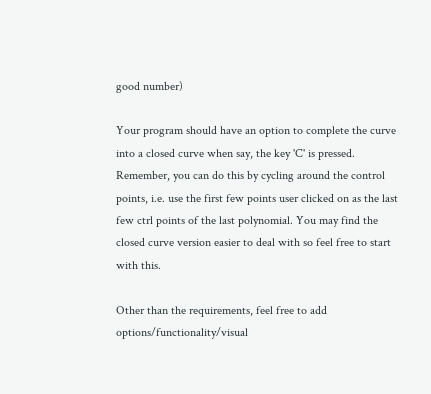good number)

Your program should have an option to complete the curve into a closed curve when say, the key 'C' is pressed. Remember, you can do this by cycling around the control points, i.e. use the first few points user clicked on as the last few ctrl points of the last polynomial. You may find the closed curve version easier to deal with so feel free to start with this.

Other than the requirements, feel free to add options/functionality/visual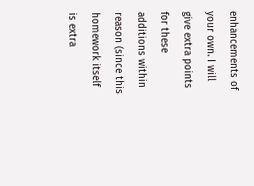enhancements of your own. I will give extra points for these additions within reason (since this homework itself is extra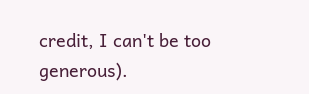credit, I can't be too generous).